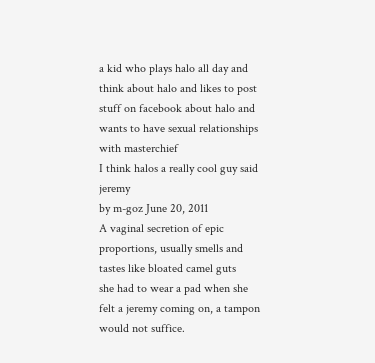a kid who plays halo all day and think about halo and likes to post stuff on facebook about halo and wants to have sexual relationships with masterchief
I think halos a really cool guy said jeremy
by m-goz June 20, 2011
A vaginal secretion of epic proportions, usually smells and tastes like bloated camel guts
she had to wear a pad when she felt a jeremy coming on, a tampon would not suffice.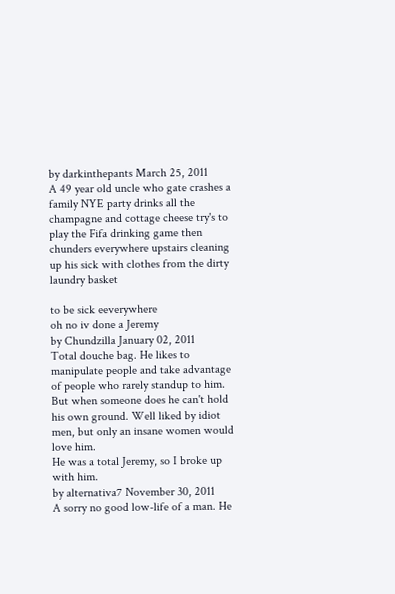by darkinthepants March 25, 2011
A 49 year old uncle who gate crashes a family NYE party drinks all the champagne and cottage cheese try's to play the Fifa drinking game then chunders everywhere upstairs cleaning up his sick with clothes from the dirty laundry basket

to be sick eeverywhere
oh no iv done a Jeremy
by Chundzilla January 02, 2011
Total douche bag. He likes to manipulate people and take advantage of people who rarely standup to him. But when someone does he can't hold his own ground. Well liked by idiot men, but only an insane women would love him.
He was a total Jeremy, so I broke up with him.
by alternativa7 November 30, 2011
A sorry no good low-life of a man. He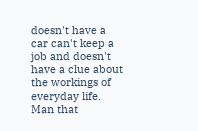doesn't have a car can't keep a job and doesn't have a clue about the workings of everyday life.
Man that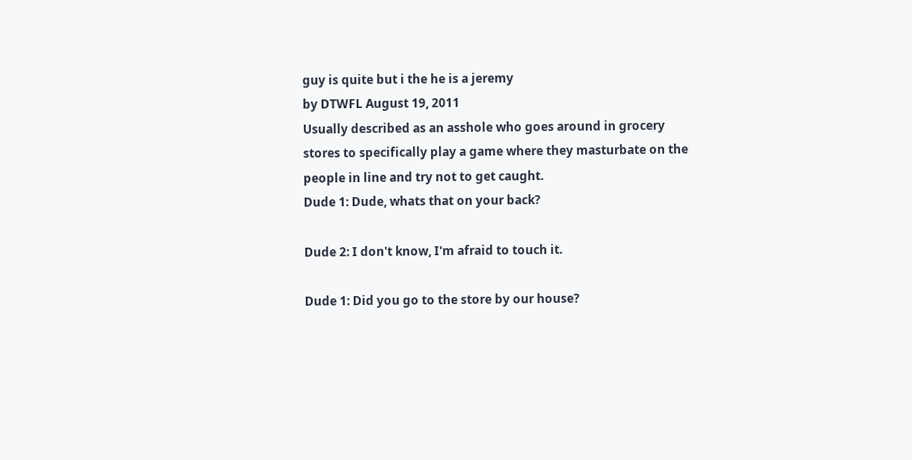guy is quite but i the he is a jeremy
by DTWFL August 19, 2011
Usually described as an asshole who goes around in grocery stores to specifically play a game where they masturbate on the people in line and try not to get caught.
Dude 1: Dude, whats that on your back?

Dude 2: I don't know, I'm afraid to touch it.

Dude 1: Did you go to the store by our house?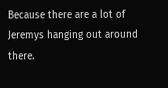Because there are a lot of Jeremys hanging out around there.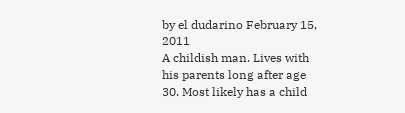by el dudarino February 15, 2011
A childish man. Lives with his parents long after age 30. Most likely has a child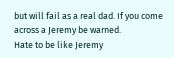but will fail as a real dad. If you come across a Jeremy be warned.
Hate to be like Jeremy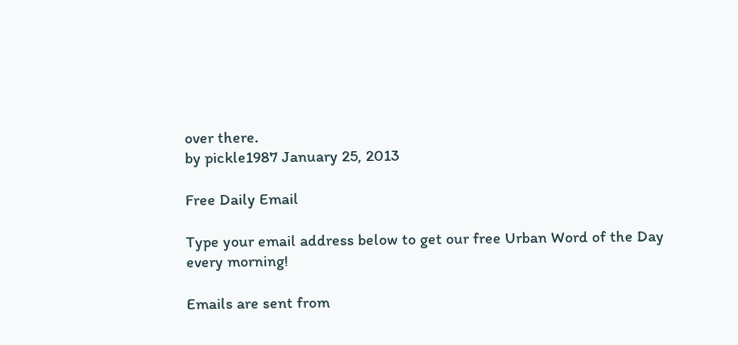over there.
by pickle1987 January 25, 2013

Free Daily Email

Type your email address below to get our free Urban Word of the Day every morning!

Emails are sent from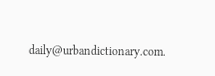daily@urbandictionary.com.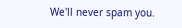We'll never spam you.